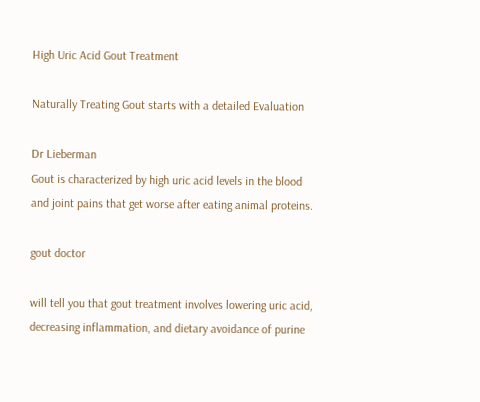High Uric Acid Gout Treatment

Naturally Treating Gout starts with a detailed Evaluation

Dr Lieberman
Gout is characterized by high uric acid levels in the blood and joint pains that get worse after eating animal proteins.

gout doctor

will tell you that gout treatment involves lowering uric acid, decreasing inflammation, and dietary avoidance of purine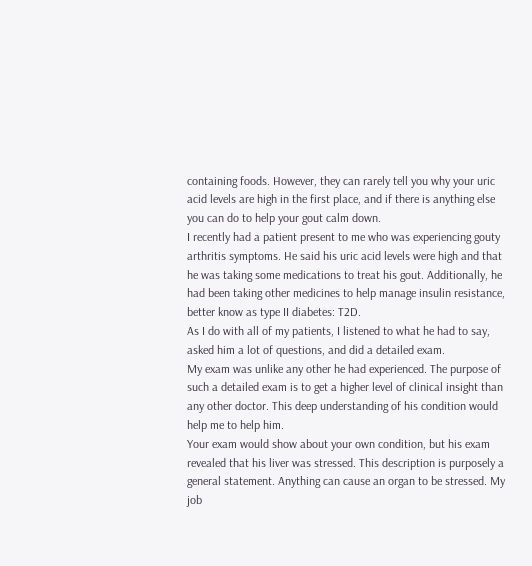containing foods. However, they can rarely tell you why your uric acid levels are high in the first place, and if there is anything else you can do to help your gout calm down.
I recently had a patient present to me who was experiencing gouty arthritis symptoms. He said his uric acid levels were high and that he was taking some medications to treat his gout. Additionally, he had been taking other medicines to help manage insulin resistance, better know as type II diabetes: T2D.
As I do with all of my patients, I listened to what he had to say, asked him a lot of questions, and did a detailed exam.
My exam was unlike any other he had experienced. The purpose of such a detailed exam is to get a higher level of clinical insight than any other doctor. This deep understanding of his condition would help me to help him.
Your exam would show about your own condition, but his exam revealed that his liver was stressed. This description is purposely a general statement. Anything can cause an organ to be stressed. My job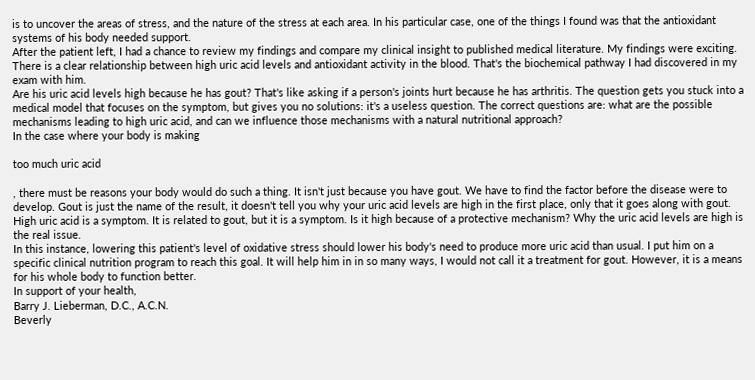is to uncover the areas of stress, and the nature of the stress at each area. In his particular case, one of the things I found was that the antioxidant systems of his body needed support.
After the patient left, I had a chance to review my findings and compare my clinical insight to published medical literature. My findings were exciting. There is a clear relationship between high uric acid levels and antioxidant activity in the blood. That's the biochemical pathway I had discovered in my exam with him.
Are his uric acid levels high because he has gout? That's like asking if a person's joints hurt because he has arthritis. The question gets you stuck into a medical model that focuses on the symptom, but gives you no solutions: it's a useless question. The correct questions are: what are the possible mechanisms leading to high uric acid, and can we influence those mechanisms with a natural nutritional approach?
In the case where your body is making

too much uric acid

, there must be reasons your body would do such a thing. It isn't just because you have gout. We have to find the factor before the disease were to develop. Gout is just the name of the result, it doesn't tell you why your uric acid levels are high in the first place, only that it goes along with gout. High uric acid is a symptom. It is related to gout, but it is a symptom. Is it high because of a protective mechanism? Why the uric acid levels are high is the real issue.
In this instance, lowering this patient's level of oxidative stress should lower his body's need to produce more uric acid than usual. I put him on a specific clinical nutrition program to reach this goal. It will help him in in so many ways, I would not call it a treatment for gout. However, it is a means for his whole body to function better.
In support of your health,
Barry J. Lieberman, D.C., A.C.N.
Beverly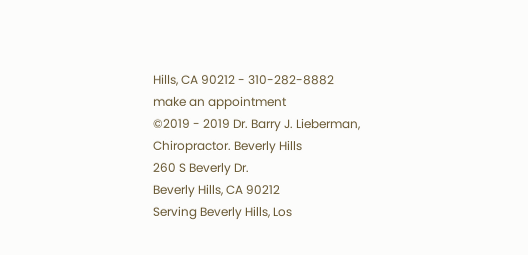Hills, CA 90212 - 310-282-8882
make an appointment
©2019 - 2019 Dr. Barry J. Lieberman, Chiropractor. Beverly Hills
260 S Beverly Dr.
Beverly Hills, CA 90212
Serving Beverly Hills, Los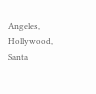Angeles, Hollywood, Santa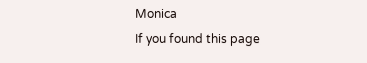Monica
If you found this page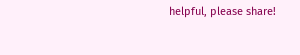helpful, please share!